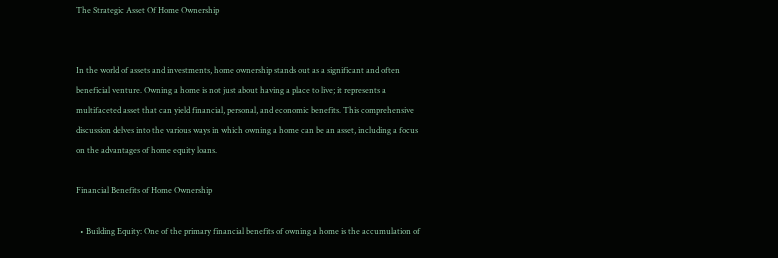The Strategic Asset Of Home Ownership


In the world of assets and investments, home ownership stands out as a significant and often beneficial venture. Owning a home is not just about having a place to live; it represents a multifaceted asset that can yield financial, personal, and economic benefits. This comprehensive discussion delves into the various ways in which owning a home can be an asset, including a focus on the advantages of home equity loans.

Financial Benefits of Home Ownership

  • Building Equity: One of the primary financial benefits of owning a home is the accumulation of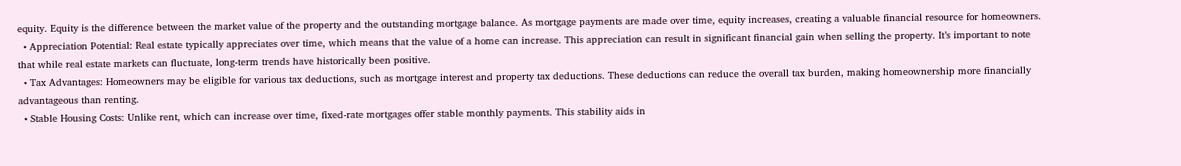equity. Equity is the difference between the market value of the property and the outstanding mortgage balance. As mortgage payments are made over time, equity increases, creating a valuable financial resource for homeowners.
  • Appreciation Potential: Real estate typically appreciates over time, which means that the value of a home can increase. This appreciation can result in significant financial gain when selling the property. It’s important to note that while real estate markets can fluctuate, long-term trends have historically been positive.
  • Tax Advantages: Homeowners may be eligible for various tax deductions, such as mortgage interest and property tax deductions. These deductions can reduce the overall tax burden, making homeownership more financially advantageous than renting.
  • Stable Housing Costs: Unlike rent, which can increase over time, fixed-rate mortgages offer stable monthly payments. This stability aids in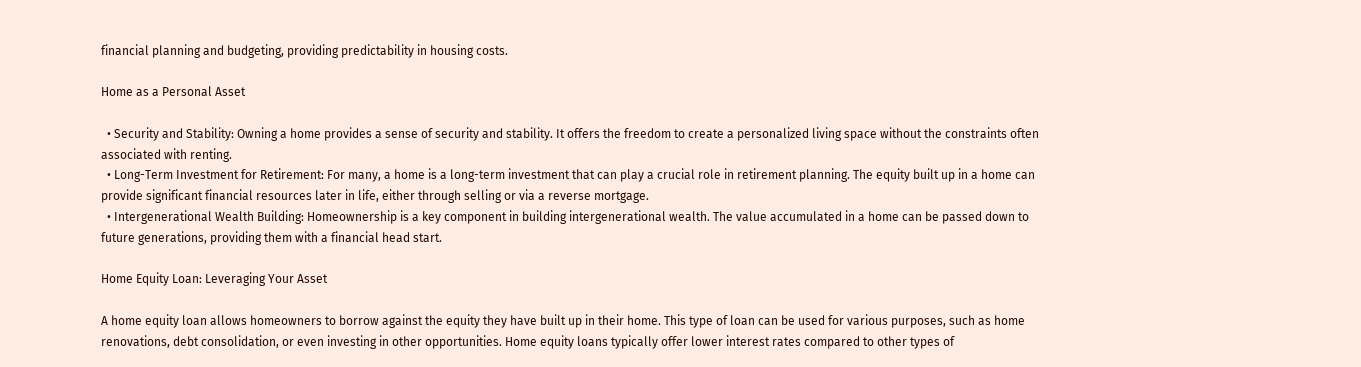financial planning and budgeting, providing predictability in housing costs.

Home as a Personal Asset

  • Security and Stability: Owning a home provides a sense of security and stability. It offers the freedom to create a personalized living space without the constraints often associated with renting.
  • Long-Term Investment for Retirement: For many, a home is a long-term investment that can play a crucial role in retirement planning. The equity built up in a home can provide significant financial resources later in life, either through selling or via a reverse mortgage.
  • Intergenerational Wealth Building: Homeownership is a key component in building intergenerational wealth. The value accumulated in a home can be passed down to future generations, providing them with a financial head start.

Home Equity Loan: Leveraging Your Asset

A home equity loan allows homeowners to borrow against the equity they have built up in their home. This type of loan can be used for various purposes, such as home renovations, debt consolidation, or even investing in other opportunities. Home equity loans typically offer lower interest rates compared to other types of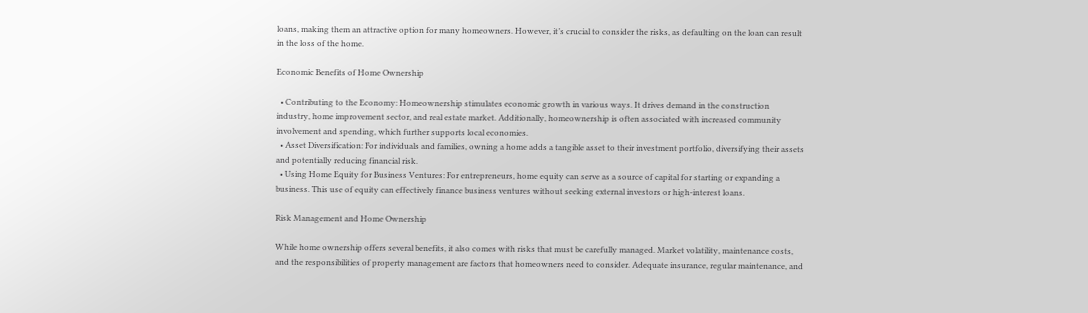loans, making them an attractive option for many homeowners. However, it’s crucial to consider the risks, as defaulting on the loan can result in the loss of the home.

Economic Benefits of Home Ownership

  • Contributing to the Economy: Homeownership stimulates economic growth in various ways. It drives demand in the construction industry, home improvement sector, and real estate market. Additionally, homeownership is often associated with increased community involvement and spending, which further supports local economies.
  • Asset Diversification: For individuals and families, owning a home adds a tangible asset to their investment portfolio, diversifying their assets and potentially reducing financial risk.
  • Using Home Equity for Business Ventures: For entrepreneurs, home equity can serve as a source of capital for starting or expanding a business. This use of equity can effectively finance business ventures without seeking external investors or high-interest loans.

Risk Management and Home Ownership

While home ownership offers several benefits, it also comes with risks that must be carefully managed. Market volatility, maintenance costs, and the responsibilities of property management are factors that homeowners need to consider. Adequate insurance, regular maintenance, and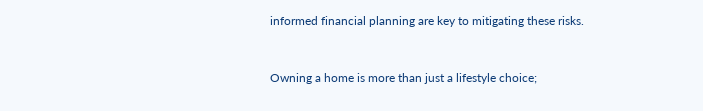informed financial planning are key to mitigating these risks.


Owning a home is more than just a lifestyle choice;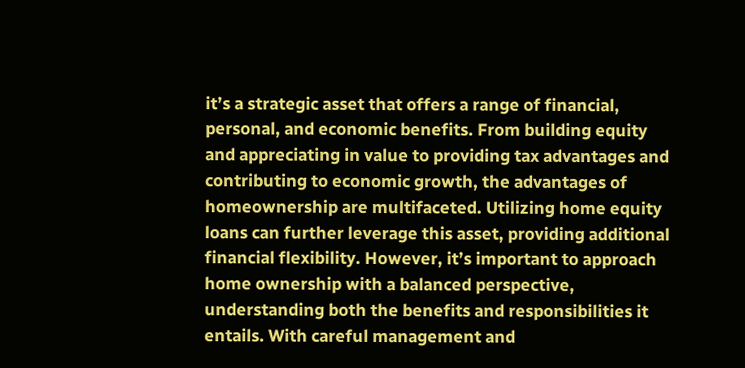it’s a strategic asset that offers a range of financial, personal, and economic benefits. From building equity and appreciating in value to providing tax advantages and contributing to economic growth, the advantages of homeownership are multifaceted. Utilizing home equity loans can further leverage this asset, providing additional financial flexibility. However, it’s important to approach home ownership with a balanced perspective, understanding both the benefits and responsibilities it entails. With careful management and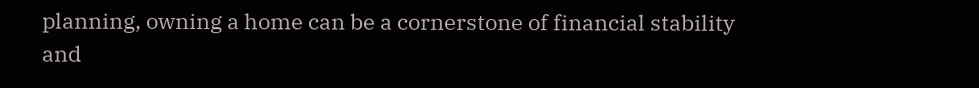planning, owning a home can be a cornerstone of financial stability and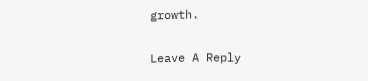growth.

Leave A Reply